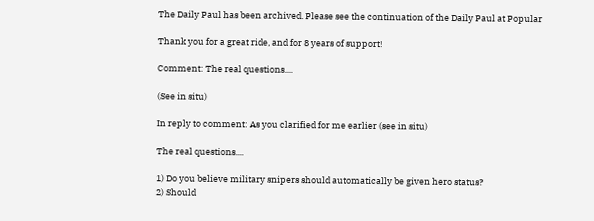The Daily Paul has been archived. Please see the continuation of the Daily Paul at Popular

Thank you for a great ride, and for 8 years of support!

Comment: The real questions....

(See in situ)

In reply to comment: As you clarified for me earlier (see in situ)

The real questions....

1) Do you believe military snipers should automatically be given hero status?
2) Should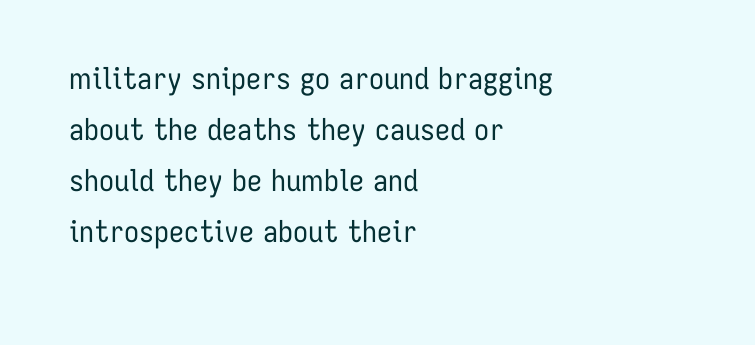military snipers go around bragging about the deaths they caused or should they be humble and introspective about their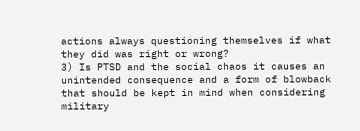actions always questioning themselves if what they did was right or wrong?
3) Is PTSD and the social chaos it causes an unintended consequence and a form of blowback that should be kept in mind when considering military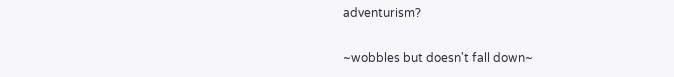adventurism?

~wobbles but doesn't fall down~